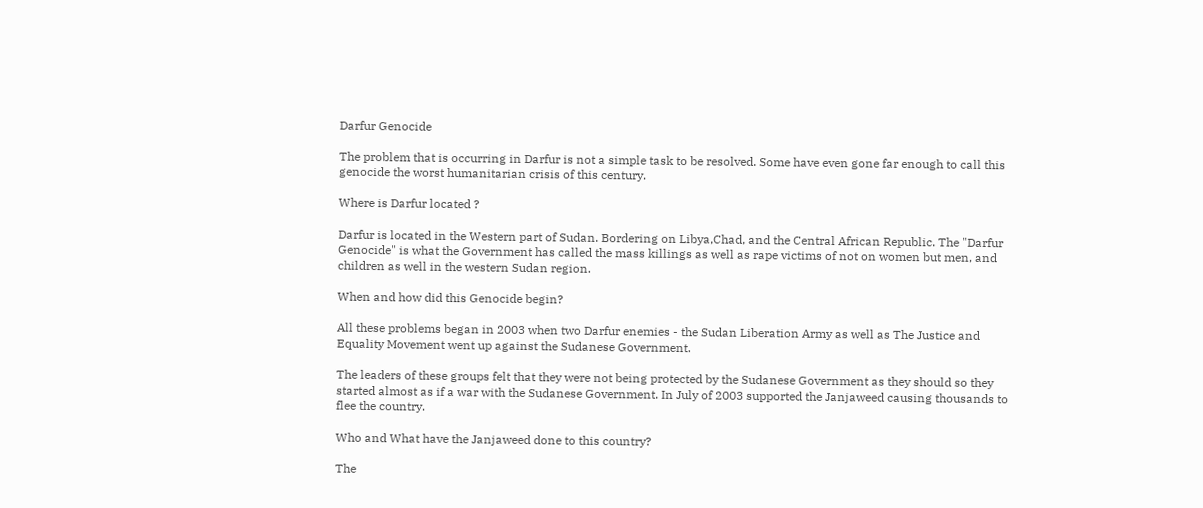Darfur Genocide

The problem that is occurring in Darfur is not a simple task to be resolved. Some have even gone far enough to call this genocide the worst humanitarian crisis of this century.

Where is Darfur located ?

Darfur is located in the Western part of Sudan. Bordering on Libya,Chad, and the Central African Republic. The "Darfur Genocide" is what the Government has called the mass killings as well as rape victims of not on women but men, and children as well in the western Sudan region.

When and how did this Genocide begin?

All these problems began in 2003 when two Darfur enemies - the Sudan Liberation Army as well as The Justice and Equality Movement went up against the Sudanese Government.

The leaders of these groups felt that they were not being protected by the Sudanese Government as they should so they started almost as if a war with the Sudanese Government. In July of 2003 supported the Janjaweed causing thousands to flee the country.

Who and What have the Janjaweed done to this country?

The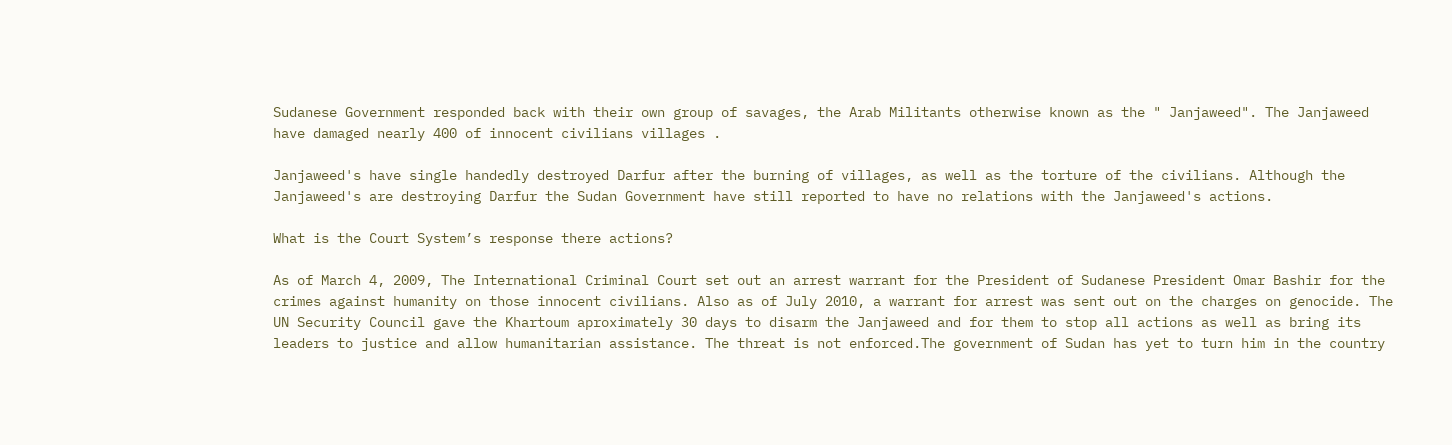Sudanese Government responded back with their own group of savages, the Arab Militants otherwise known as the " Janjaweed". The Janjaweed have damaged nearly 400 of innocent civilians villages .

Janjaweed's have single handedly destroyed Darfur after the burning of villages, as well as the torture of the civilians. Although the Janjaweed's are destroying Darfur the Sudan Government have still reported to have no relations with the Janjaweed's actions.

What is the Court System’s response there actions?

As of March 4, 2009, The International Criminal Court set out an arrest warrant for the President of Sudanese President Omar Bashir for the crimes against humanity on those innocent civilians. Also as of July 2010, a warrant for arrest was sent out on the charges on genocide. The UN Security Council gave the Khartoum aproximately 30 days to disarm the Janjaweed and for them to stop all actions as well as bring its leaders to justice and allow humanitarian assistance. The threat is not enforced.The government of Sudan has yet to turn him in the country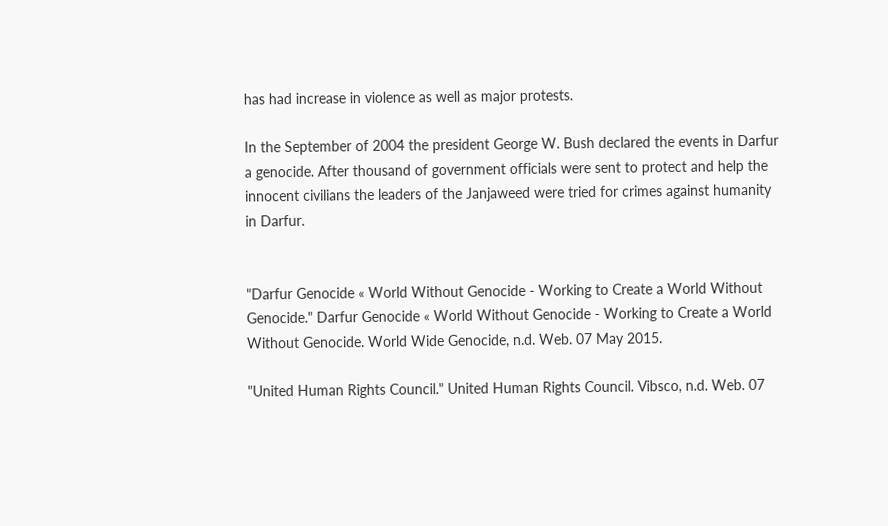has had increase in violence as well as major protests.

In the September of 2004 the president George W. Bush declared the events in Darfur a genocide. After thousand of government officials were sent to protect and help the innocent civilians the leaders of the Janjaweed were tried for crimes against humanity in Darfur.


"Darfur Genocide « World Without Genocide - Working to Create a World Without Genocide." Darfur Genocide « World Without Genocide - Working to Create a World Without Genocide. World Wide Genocide, n.d. Web. 07 May 2015.

"United Human Rights Council." United Human Rights Council. Vibsco, n.d. Web. 07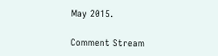May 2015.

Comment Stream